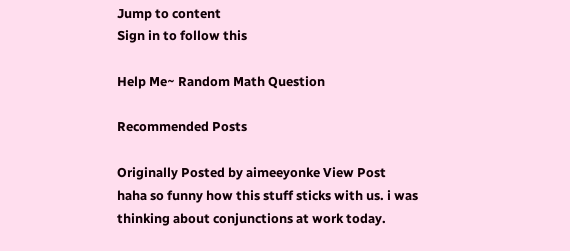Jump to content
Sign in to follow this

Help Me~ Random Math Question

Recommended Posts

Originally Posted by aimeeyonke View Post
haha so funny how this stuff sticks with us. i was thinking about conjunctions at work today.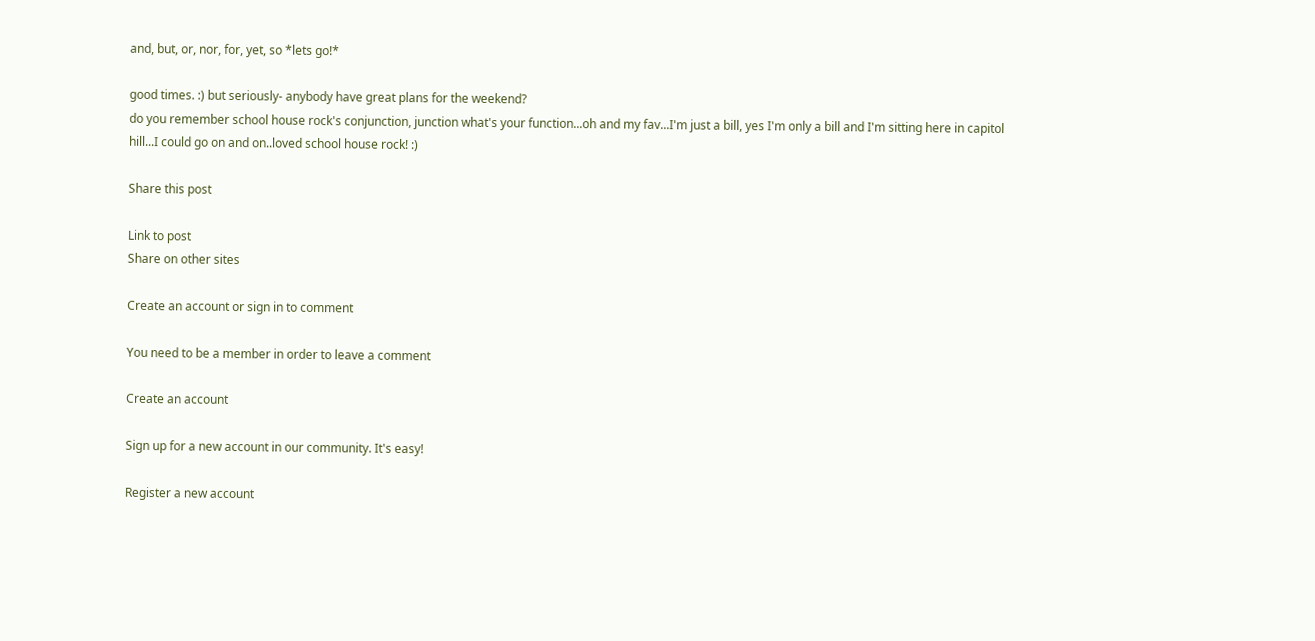and, but, or, nor, for, yet, so *lets go!*

good times. :) but seriously- anybody have great plans for the weekend?
do you remember school house rock's conjunction, junction what's your function...oh and my fav...I'm just a bill, yes I'm only a bill and I'm sitting here in capitol hill...I could go on and on..loved school house rock! :)

Share this post

Link to post
Share on other sites

Create an account or sign in to comment

You need to be a member in order to leave a comment

Create an account

Sign up for a new account in our community. It's easy!

Register a new account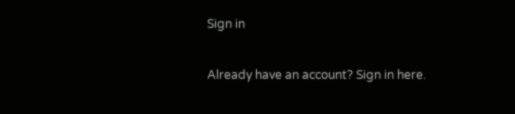Sign in

Already have an account? Sign in here.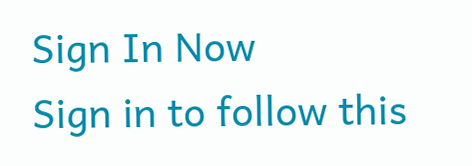Sign In Now
Sign in to follow this